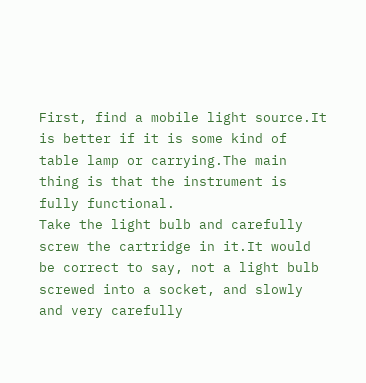First, find a mobile light source.It is better if it is some kind of table lamp or carrying.The main thing is that the instrument is fully functional.
Take the light bulb and carefully screw the cartridge in it.It would be correct to say, not a light bulb screwed into a socket, and slowly and very carefully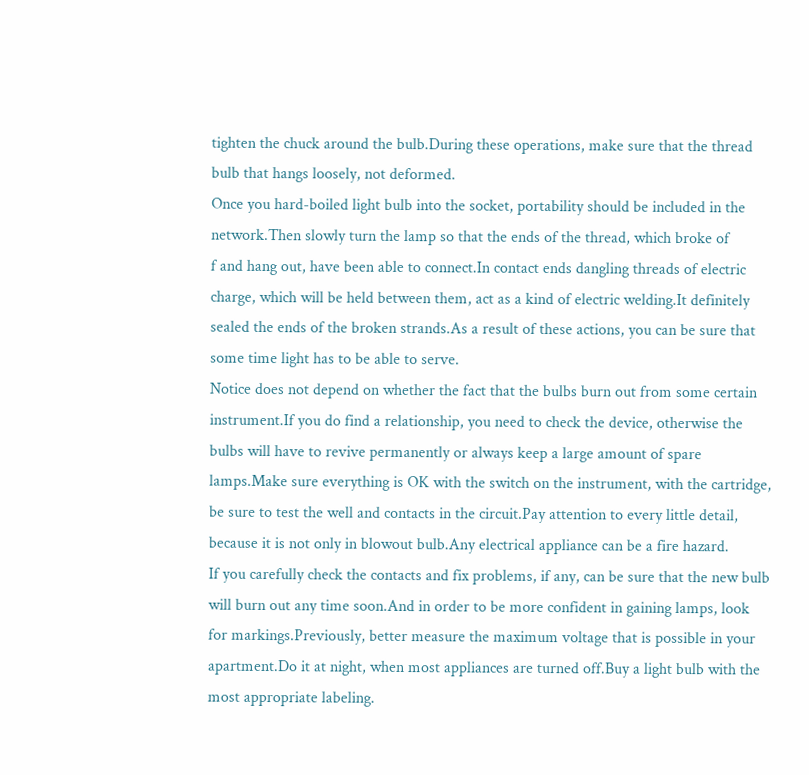tighten the chuck around the bulb.During these operations, make sure that the thread bulb that hangs loosely, not deformed.
Once you hard-boiled light bulb into the socket, portability should be included in the network.Then slowly turn the lamp so that the ends of the thread, which broke of
f and hang out, have been able to connect.In contact ends dangling threads of electric charge, which will be held between them, act as a kind of electric welding.It definitely sealed the ends of the broken strands.As a result of these actions, you can be sure that some time light has to be able to serve.
Notice does not depend on whether the fact that the bulbs burn out from some certain instrument.If you do find a relationship, you need to check the device, otherwise the bulbs will have to revive permanently or always keep a large amount of spare lamps.Make sure everything is OK with the switch on the instrument, with the cartridge, be sure to test the well and contacts in the circuit.Pay attention to every little detail, because it is not only in blowout bulb.Any electrical appliance can be a fire hazard.
If you carefully check the contacts and fix problems, if any, can be sure that the new bulb will burn out any time soon.And in order to be more confident in gaining lamps, look for markings.Previously, better measure the maximum voltage that is possible in your apartment.Do it at night, when most appliances are turned off.Buy a light bulb with the most appropriate labeling.